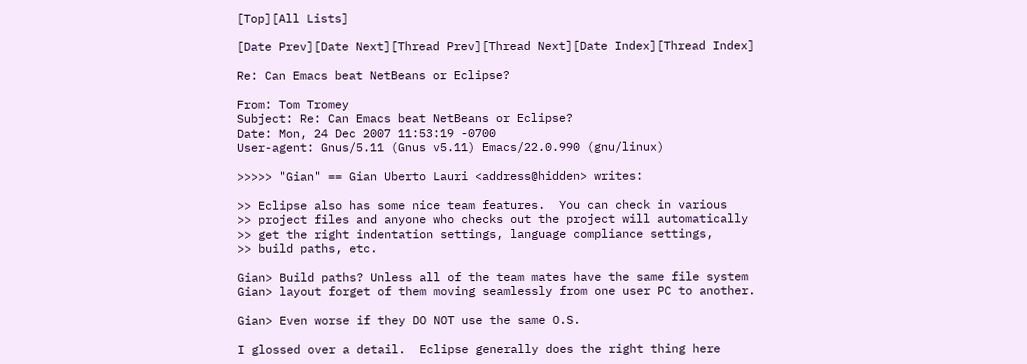[Top][All Lists]

[Date Prev][Date Next][Thread Prev][Thread Next][Date Index][Thread Index]

Re: Can Emacs beat NetBeans or Eclipse?

From: Tom Tromey
Subject: Re: Can Emacs beat NetBeans or Eclipse?
Date: Mon, 24 Dec 2007 11:53:19 -0700
User-agent: Gnus/5.11 (Gnus v5.11) Emacs/22.0.990 (gnu/linux)

>>>>> "Gian" == Gian Uberto Lauri <address@hidden> writes:

>> Eclipse also has some nice team features.  You can check in various
>> project files and anyone who checks out the project will automatically
>> get the right indentation settings, language compliance settings,
>> build paths, etc.

Gian> Build paths? Unless all of the team mates have the same file system
Gian> layout forget of them moving seamlessly from one user PC to another.

Gian> Even worse if they DO NOT use the same O.S.

I glossed over a detail.  Eclipse generally does the right thing here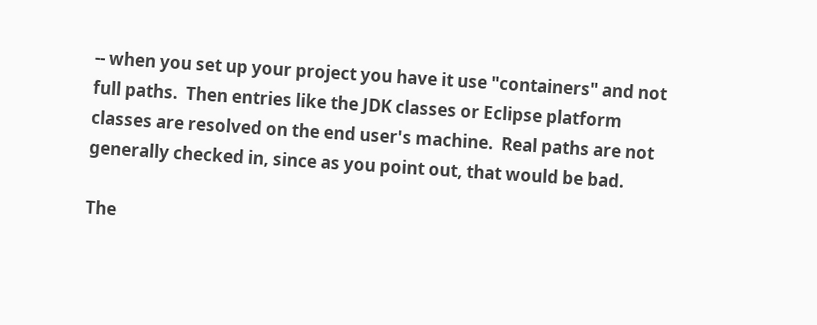-- when you set up your project you have it use "containers" and not
full paths.  Then entries like the JDK classes or Eclipse platform
classes are resolved on the end user's machine.  Real paths are not
generally checked in, since as you point out, that would be bad.

The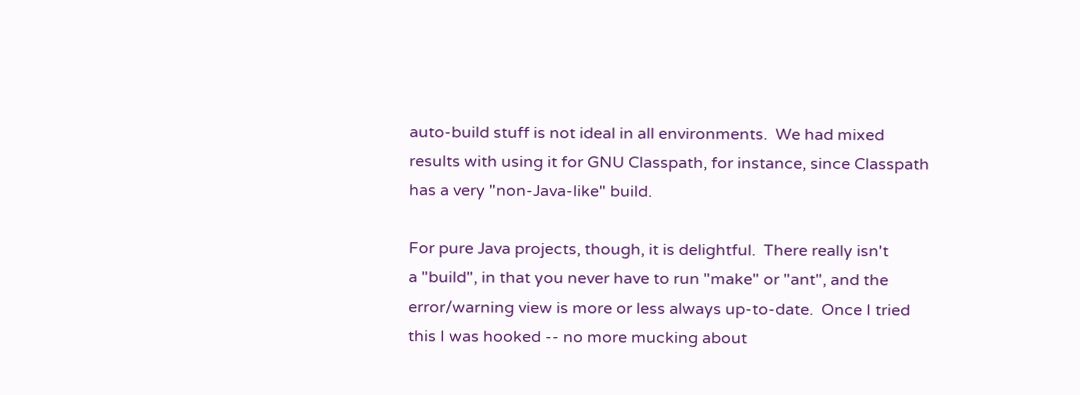auto-build stuff is not ideal in all environments.  We had mixed
results with using it for GNU Classpath, for instance, since Classpath
has a very "non-Java-like" build.

For pure Java projects, though, it is delightful.  There really isn't
a "build", in that you never have to run "make" or "ant", and the
error/warning view is more or less always up-to-date.  Once I tried
this I was hooked -- no more mucking about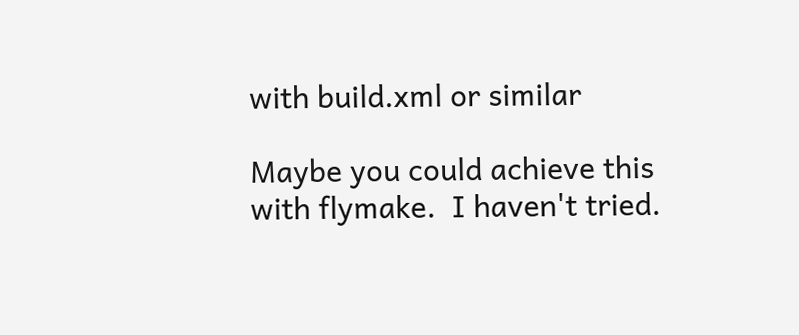with build.xml or similar

Maybe you could achieve this with flymake.  I haven't tried.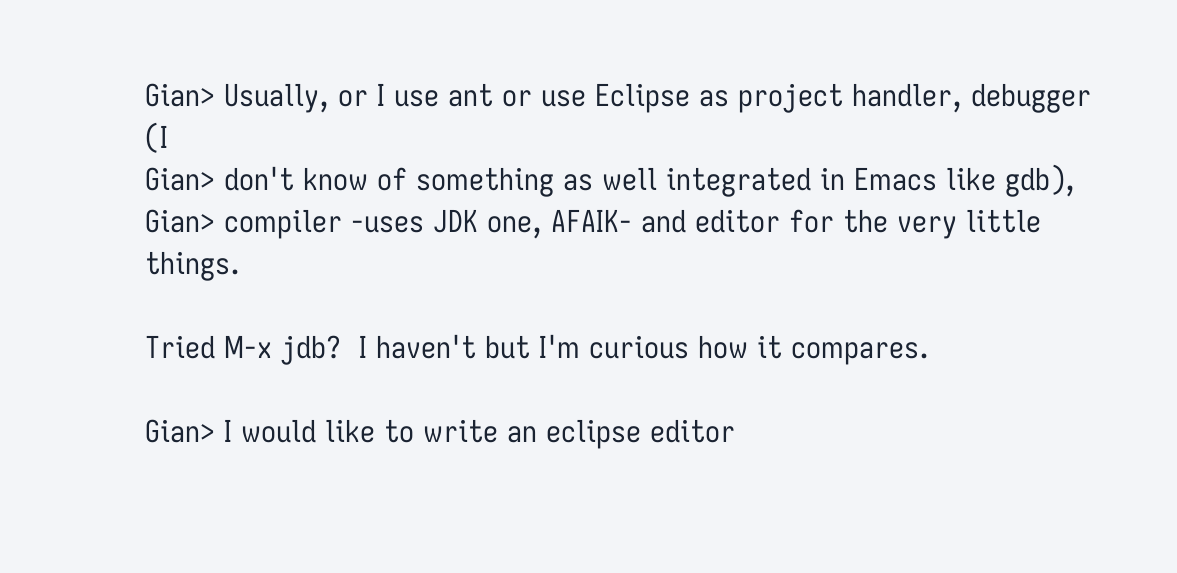Gian> Usually, or I use ant or use Eclipse as project handler, debugger (I
Gian> don't know of something as well integrated in Emacs like gdb),
Gian> compiler -uses JDK one, AFAIK- and editor for the very little things.

Tried M-x jdb?  I haven't but I'm curious how it compares.

Gian> I would like to write an eclipse editor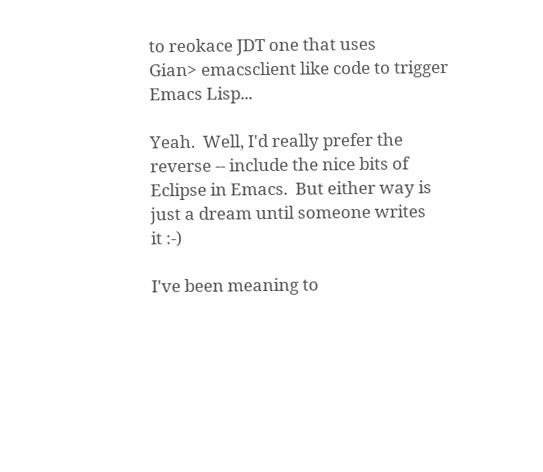to reokace JDT one that uses
Gian> emacsclient like code to trigger Emacs Lisp...

Yeah.  Well, I'd really prefer the reverse -- include the nice bits of
Eclipse in Emacs.  But either way is just a dream until someone writes
it :-)

I've been meaning to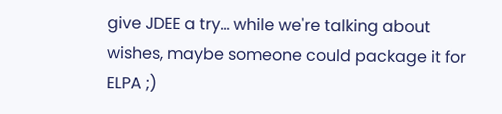give JDEE a try... while we're talking about
wishes, maybe someone could package it for ELPA ;)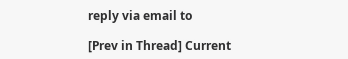reply via email to

[Prev in Thread] Current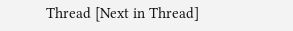Thread [Next in Thread]